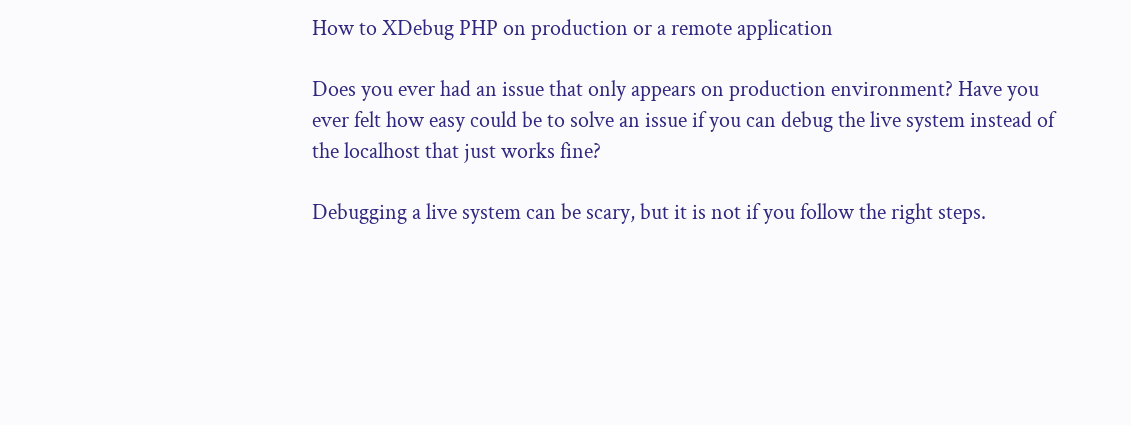How to XDebug PHP on production or a remote application

Does you ever had an issue that only appears on production environment? Have you ever felt how easy could be to solve an issue if you can debug the live system instead of the localhost that just works fine?

Debugging a live system can be scary, but it is not if you follow the right steps.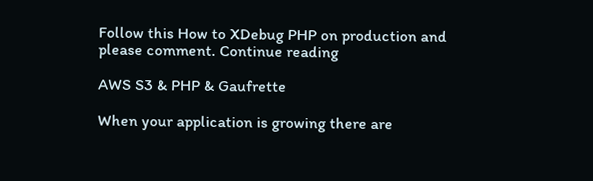Follow this How to XDebug PHP on production and please comment. Continue reading

AWS S3 & PHP & Gaufrette

When your application is growing there are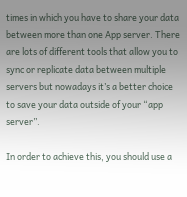times in which you have to share your data between more than one App server. There are lots of different tools that allow you to sync or replicate data between multiple servers but nowadays it’s a better choice to save your data outside of your “app server”.

In order to achieve this, you should use a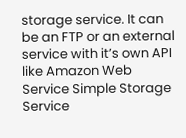storage service. It can be an FTP or an external service with it’s own API like Amazon Web Service Simple Storage Service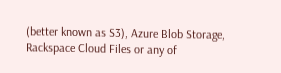(better known as S3), Azure Blob Storage, Rackspace Cloud Files or any of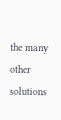the many other solutions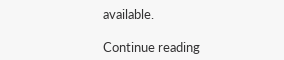available.

Continue reading